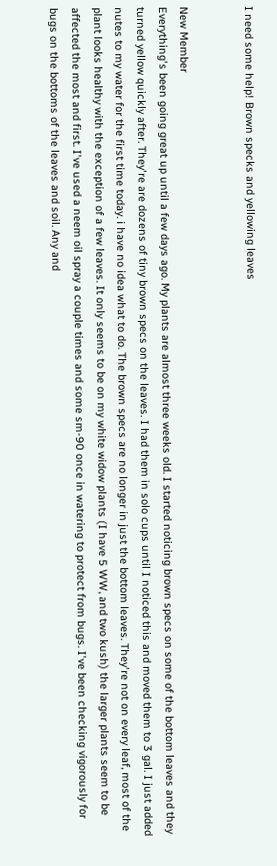I need some help! Brown specks and yellowing leaves


New Member
Everything's been going great up until a few days ago. My plants are almost three weeks old. I started noticing brown specs on some of the bottom leaves and they turned yellow quickly after. They're are dozens of tiny brown specs on the leaves. I had them in solo cups until I noticed this and moved them to 3 gal. I just added nutes to my water for the first time today. i have no idea what to do. The brown specs are no longer in just the bottom leaves. They're not on every leaf, most of the plant looks healthy with the exception of a few leaves. It only seems to be on my white widow plants (I have 5 WW, and two kush) the larger plants seem to be affected the most and first. I've used a neem oil spray a couple times and some sm-90 once in watering to protect from bugs. I've been checking vigorously for bugs on the bottoms of the leaves and soil. Any and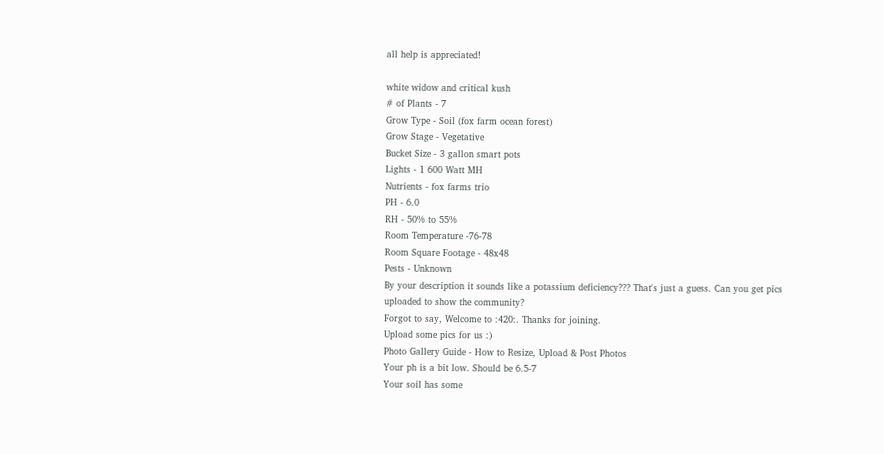all help is appreciated!

white widow and critical kush
# of Plants - 7
Grow Type - Soil (fox farm ocean forest)
Grow Stage - Vegetative
Bucket Size - 3 gallon smart pots
Lights - 1 600 Watt MH
Nutrients - fox farms trio
PH - 6.0
RH - 50% to 55%
Room Temperature -76-78
Room Square Footage - 48x48
Pests - Unknown
By your description it sounds like a potassium deficiency??? That's just a guess. Can you get pics uploaded to show the community?
Forgot to say, Welcome to :420:. Thanks for joining.
Upload some pics for us :)
Photo Gallery Guide - How to Resize, Upload & Post Photos
Your ph is a bit low. Should be 6.5-7
Your soil has some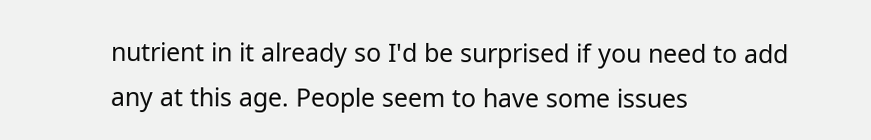nutrient in it already so I'd be surprised if you need to add any at this age. People seem to have some issues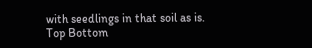with seedlings in that soil as is.
Top Bottom